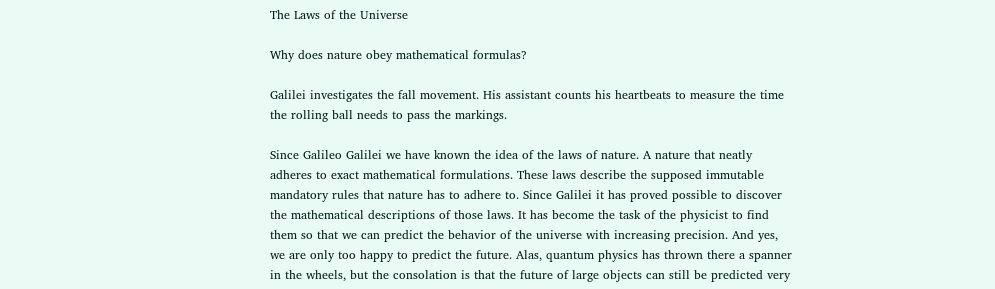The Laws of the Universe

Why does nature obey mathematical formulas?

Galilei investigates the fall movement. His assistant counts his heartbeats to measure the time the rolling ball needs to pass the markings.

Since Galileo Galilei we have known the idea of the laws of nature. A nature that neatly adheres to exact mathematical formulations. These laws describe the supposed immutable mandatory rules that nature has to adhere to. Since Galilei it has proved possible to discover the mathematical descriptions of those laws. It has become the task of the physicist to find them so that we can predict the behavior of the universe with increasing precision. And yes, we are only too happy to predict the future. Alas, quantum physics has thrown there a spanner in the wheels, but the consolation is that the future of large objects can still be predicted very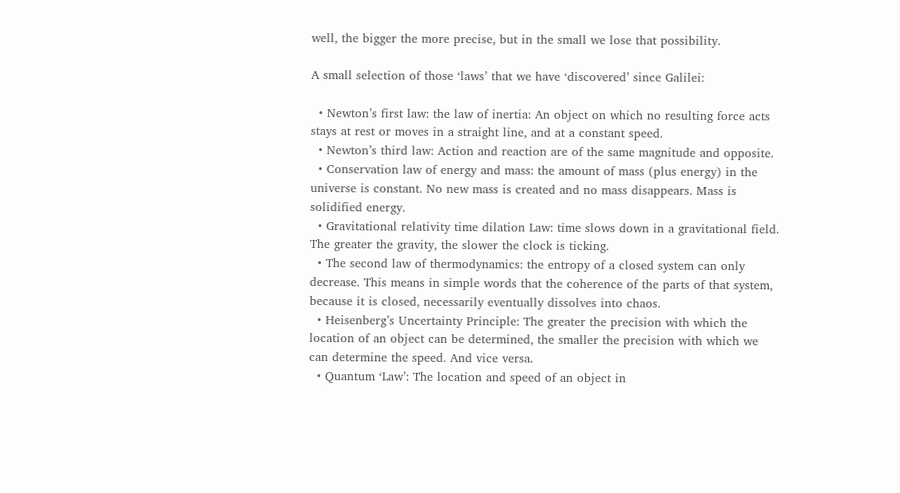well, the bigger the more precise, but in the small we lose that possibility.

A small selection of those ‘laws’ that we have ‘discovered’ since Galilei:

  • Newton’s first law: the law of inertia: An object on which no resulting force acts stays at rest or moves in a straight line, and at a constant speed.
  • Newton’s third law: Action and reaction are of the same magnitude and opposite.
  • Conservation law of energy and mass: the amount of mass (plus energy) in the universe is constant. No new mass is created and no mass disappears. Mass is solidified energy.
  • Gravitational relativity time dilation Law: time slows down in a gravitational field. The greater the gravity, the slower the clock is ticking.
  • The second law of thermodynamics: the entropy of a closed system can only decrease. This means in simple words that the coherence of the parts of that system, because it is closed, necessarily eventually dissolves into chaos.
  • Heisenberg’s Uncertainty Principle: The greater the precision with which the location of an object can be determined, the smaller the precision with which we can determine the speed. And vice versa.
  • Quantum ‘Law’: The location and speed of an object in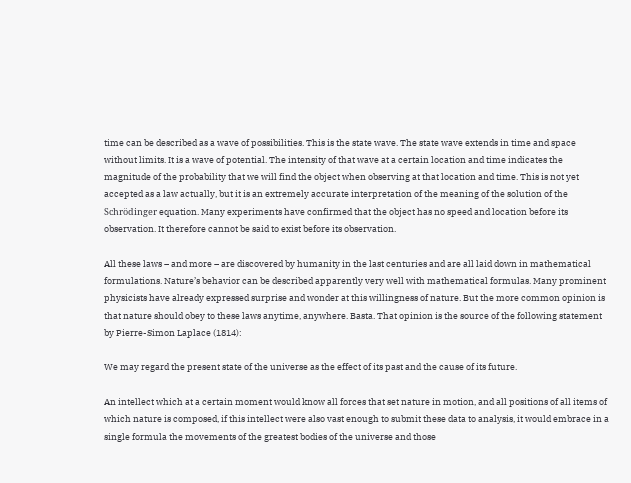time can be described as a wave of possibilities. This is the state wave. The state wave extends in time and space without limits. It is a wave of potential. The intensity of that wave at a certain location and time indicates the magnitude of the probability that we will find the object when observing at that location and time. This is not yet accepted as a law actually, but it is an extremely accurate interpretation of the meaning of the solution of the Schrödinger equation. Many experiments have confirmed that the object has no speed and location before its observation. It therefore cannot be said to exist before its observation.

All these laws – and more – are discovered by humanity in the last centuries and are all laid down in mathematical formulations. Nature’s behavior can be described apparently very well with mathematical formulas. Many prominent physicists have already expressed surprise and wonder at this willingness of nature. But the more common opinion is that nature should obey to these laws anytime, anywhere. Basta. That opinion is the source of the following statement by Pierre-Simon Laplace (1814):

We may regard the present state of the universe as the effect of its past and the cause of its future.

An intellect which at a certain moment would know all forces that set nature in motion, and all positions of all items of which nature is composed, if this intellect were also vast enough to submit these data to analysis, it would embrace in a single formula the movements of the greatest bodies of the universe and those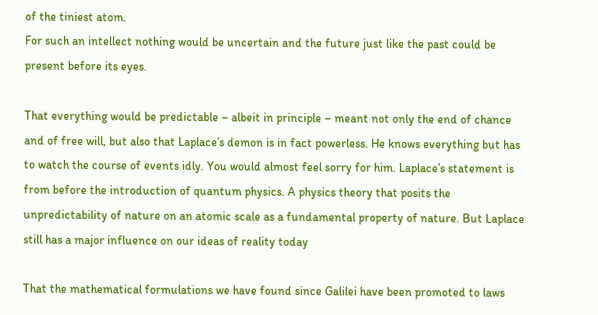of the tiniest atom.
For such an intellect nothing would be uncertain and the future just like the past could be present before its eyes.

That everything would be predictable – albeit in principle – meant not only the end of chance and of free will, but also that Laplace’s demon is in fact powerless. He knows everything but has to watch the course of events idly. You would almost feel sorry for him. Laplace’s statement is from before the introduction of quantum physics. A physics theory that posits the unpredictability of nature on an atomic scale as a fundamental property of nature. But Laplace still has a major influence on our ideas of reality today

That the mathematical formulations we have found since Galilei have been promoted to laws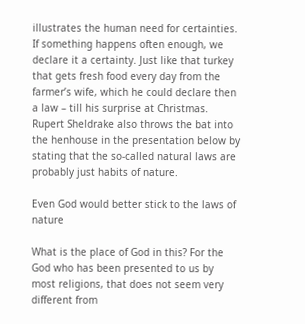illustrates the human need for certainties. If something happens often enough, we declare it a certainty. Just like that turkey that gets fresh food every day from the farmer’s wife, which he could declare then a law – till his surprise at Christmas. Rupert Sheldrake also throws the bat into the henhouse in the presentation below by stating that the so-called natural laws are probably just habits of nature.

Even God would better stick to the laws of nature

What is the place of God in this? For the God who has been presented to us by most religions, that does not seem very different from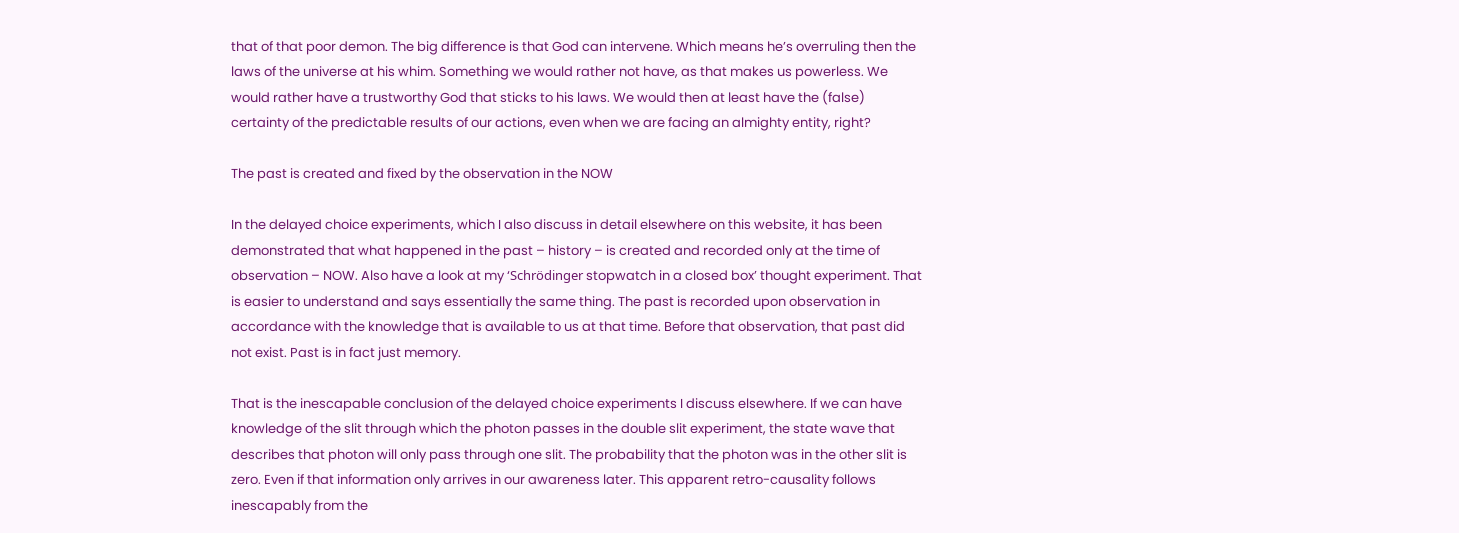that of that poor demon. The big difference is that God can intervene. Which means he’s overruling then the laws of the universe at his whim. Something we would rather not have, as that makes us powerless. We would rather have a trustworthy God that sticks to his laws. We would then at least have the (false) certainty of the predictable results of our actions, even when we are facing an almighty entity, right?

The past is created and fixed by the observation in the NOW

In the delayed choice experiments, which I also discuss in detail elsewhere on this website, it has been demonstrated that what happened in the past – history – is created and recorded only at the time of observation – NOW. Also have a look at my ‘Schrödinger stopwatch in a closed box’ thought experiment. That is easier to understand and says essentially the same thing. The past is recorded upon observation in accordance with the knowledge that is available to us at that time. Before that observation, that past did not exist. Past is in fact just memory.

That is the inescapable conclusion of the delayed choice experiments I discuss elsewhere. If we can have knowledge of the slit through which the photon passes in the double slit experiment, the state wave that describes that photon will only pass through one slit. The probability that the photon was in the other slit is zero. Even if that information only arrives in our awareness later. This apparent retro-causality follows inescapably from the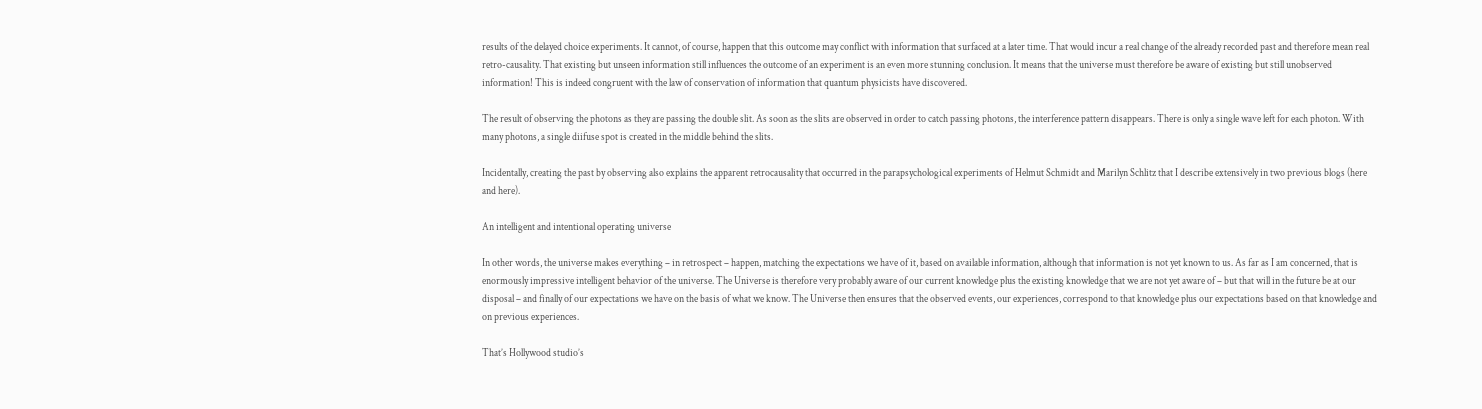results of the delayed choice experiments. It cannot, of course, happen that this outcome may conflict with information that surfaced at a later time. That would incur a real change of the already recorded past and therefore mean real retro-causality. That existing but unseen information still influences the outcome of an experiment is an even more stunning conclusion. It means that the universe must therefore be aware of existing but still unobserved information! This is indeed congruent with the law of conservation of information that quantum physicists have discovered.

The result of observing the photons as they are passing the double slit. As soon as the slits are observed in order to catch passing photons, the interference pattern disappears. There is only a single wave left for each photon. With many photons, a single diifuse spot is created in the middle behind the slits.

Incidentally, creating the past by observing also explains the apparent retrocausality that occurred in the parapsychological experiments of Helmut Schmidt and Marilyn Schlitz that I describe extensively in two previous blogs (here and here).

An intelligent and intentional operating universe

In other words, the universe makes everything – in retrospect – happen, matching the expectations we have of it, based on available information, although that information is not yet known to us. As far as I am concerned, that is enormously impressive intelligent behavior of the universe. The Universe is therefore very probably aware of our current knowledge plus the existing knowledge that we are not yet aware of – but that will in the future be at our disposal – and finally of our expectations we have on the basis of what we know. The Universe then ensures that the observed events, our experiences, correspond to that knowledge plus our expectations based on that knowledge and on previous experiences.

That’s Hollywood studio’s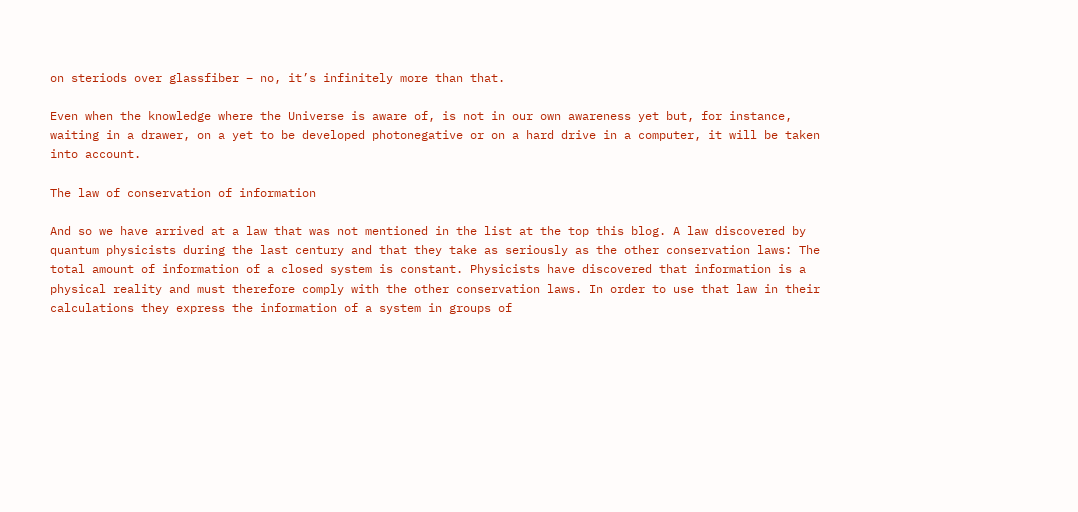on steriods over glassfiber – no, it’s infinitely more than that.

Even when the knowledge where the Universe is aware of, is not in our own awareness yet but, for instance, waiting in a drawer, on a yet to be developed photonegative or on a hard drive in a computer, it will be taken into account.

The law of conservation of information

And so we have arrived at a law that was not mentioned in the list at the top this blog. A law discovered by quantum physicists during the last century and that they take as seriously as the other conservation laws: The total amount of information of a closed system is constant. Physicists have discovered that information is a physical reality and must therefore comply with the other conservation laws. In order to use that law in their calculations they express the information of a system in groups of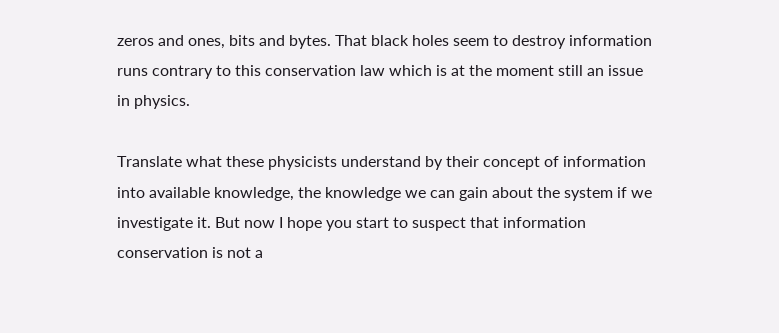zeros and ones, bits and bytes. That black holes seem to destroy information runs contrary to this conservation law which is at the moment still an issue in physics.

Translate what these physicists understand by their concept of information into available knowledge, the knowledge we can gain about the system if we investigate it. But now I hope you start to suspect that information conservation is not a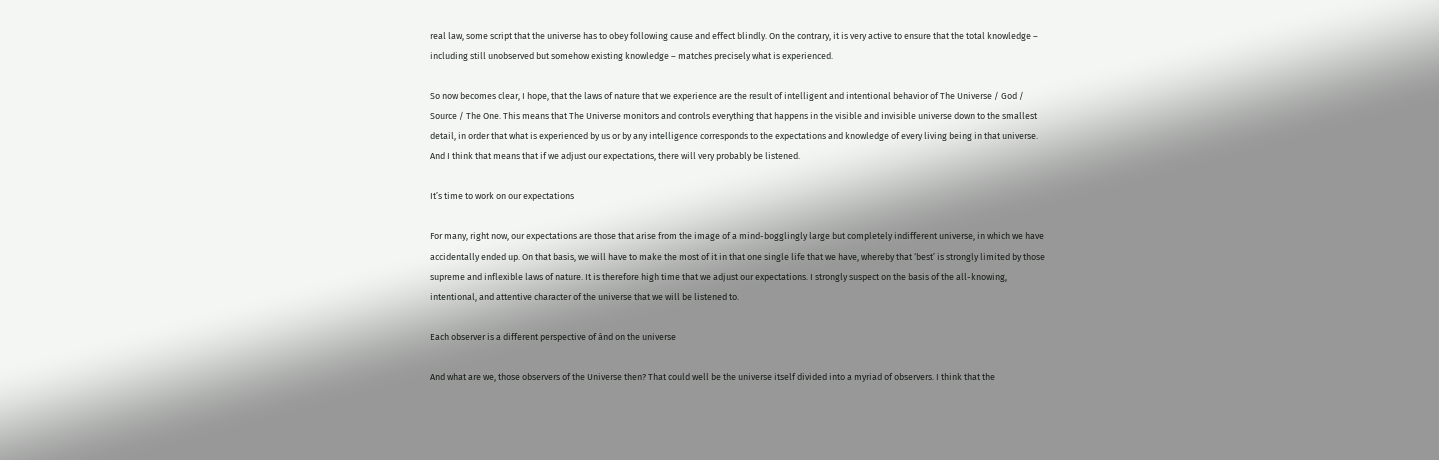real law, some script that the universe has to obey following cause and effect blindly. On the contrary, it is very active to ensure that the total knowledge – including still unobserved but somehow existing knowledge – matches precisely what is experienced.

So now becomes clear, I hope, that the laws of nature that we experience are the result of intelligent and intentional behavior of The Universe / God / Source / The One. This means that The Universe monitors and controls everything that happens in the visible and invisible universe down to the smallest detail, in order that what is experienced by us or by any intelligence corresponds to the expectations and knowledge of every living being in that universe. And I think that means that if we adjust our expectations, there will very probably be listened.

It’s time to work on our expectations

For many, right now, our expectations are those that arise from the image of a mind-bogglingly large but completely indifferent universe, in which we have accidentally ended up. On that basis, we will have to make the most of it in that one single life that we have, whereby that ‘best’ is strongly limited by those supreme and inflexible laws of nature. It is therefore high time that we adjust our expectations. I strongly suspect on the basis of the all-knowing, intentional, and attentive character of the universe that we will be listened to.

Each observer is a different perspective of ánd on the universe

And what are we, those observers of the Universe then? That could well be the universe itself divided into a myriad of observers. I think that the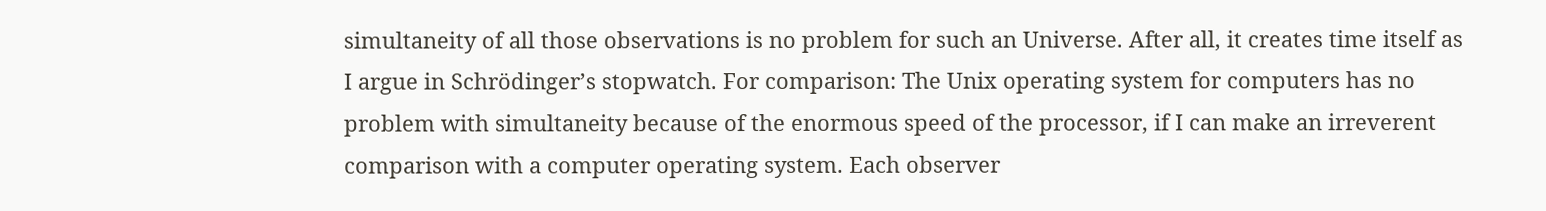simultaneity of all those observations is no problem for such an Universe. After all, it creates time itself as I argue in Schrödinger’s stopwatch. For comparison: The Unix operating system for computers has no problem with simultaneity because of the enormous speed of the processor, if I can make an irreverent comparison with a computer operating system. Each observer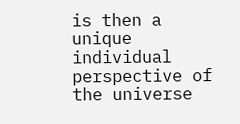is then a unique individual perspective of the universe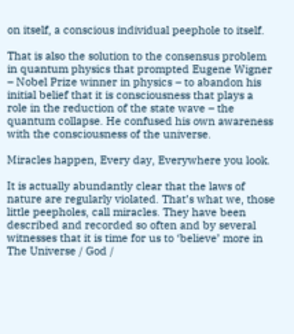on itself, a conscious individual peephole to itself.

That is also the solution to the consensus problem in quantum physics that prompted Eugene Wigner – Nobel Prize winner in physics – to abandon his initial belief that it is consciousness that plays a role in the reduction of the state wave – the quantum collapse. He confused his own awareness with the consciousness of the universe.

Miracles happen, Every day, Everywhere you look.

It is actually abundantly clear that the laws of nature are regularly violated. That’s what we, those little peepholes, call miracles. They have been described and recorded so often and by several witnesses that it is time for us to ‘believe’ more in The Universe / God /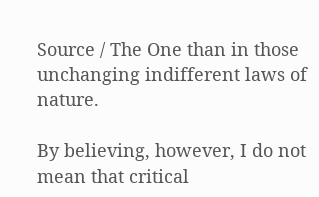Source / The One than in those unchanging indifferent laws of nature.

By believing, however, I do not mean that critical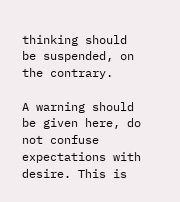thinking should be suspended, on the contrary.

A warning should be given here, do not confuse expectations with desire. This is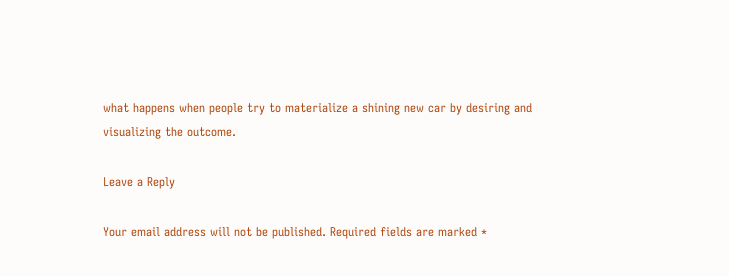what happens when people try to materialize a shining new car by desiring and visualizing the outcome.

Leave a Reply

Your email address will not be published. Required fields are marked *